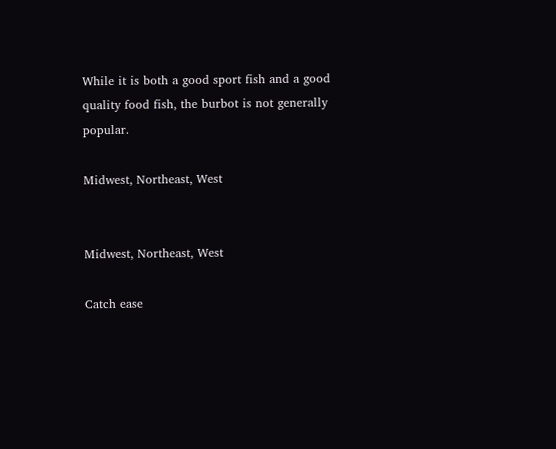While it is both a good sport fish and a good quality food fish, the burbot is not generally popular.

Midwest, Northeast, West


Midwest, Northeast, West

Catch ease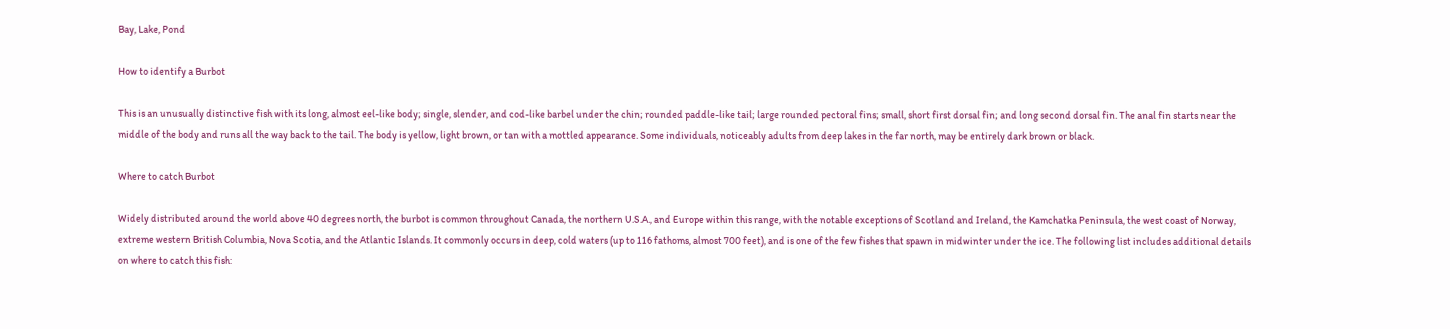Bay, Lake, Pond

How to identify a Burbot

This is an unusually distinctive fish with its long, almost eel-like body; single, slender, and cod-like barbel under the chin; rounded paddle-like tail; large rounded pectoral fins; small, short first dorsal fin; and long second dorsal fin. The anal fin starts near the middle of the body and runs all the way back to the tail. The body is yellow, light brown, or tan with a mottled appearance. Some individuals, noticeably adults from deep lakes in the far north, may be entirely dark brown or black.

Where to catch Burbot

Widely distributed around the world above 40 degrees north, the burbot is common throughout Canada, the northern U.S.A., and Europe within this range, with the notable exceptions of Scotland and Ireland, the Kamchatka Peninsula, the west coast of Norway, extreme western British Columbia, Nova Scotia, and the Atlantic Islands. It commonly occurs in deep, cold waters (up to 116 fathoms, almost 700 feet), and is one of the few fishes that spawn in midwinter under the ice. The following list includes additional details on where to catch this fish: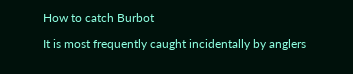How to catch Burbot

It is most frequently caught incidentally by anglers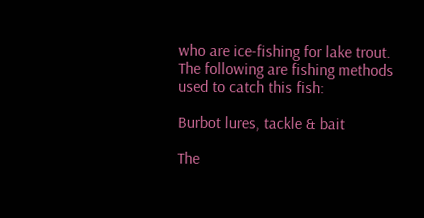who are ice-fishing for lake trout. The following are fishing methods used to catch this fish:

Burbot lures, tackle & bait

The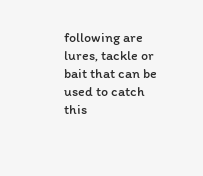following are lures, tackle or bait that can be used to catch this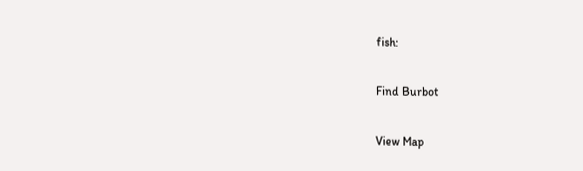fish:

Find Burbot

View Map